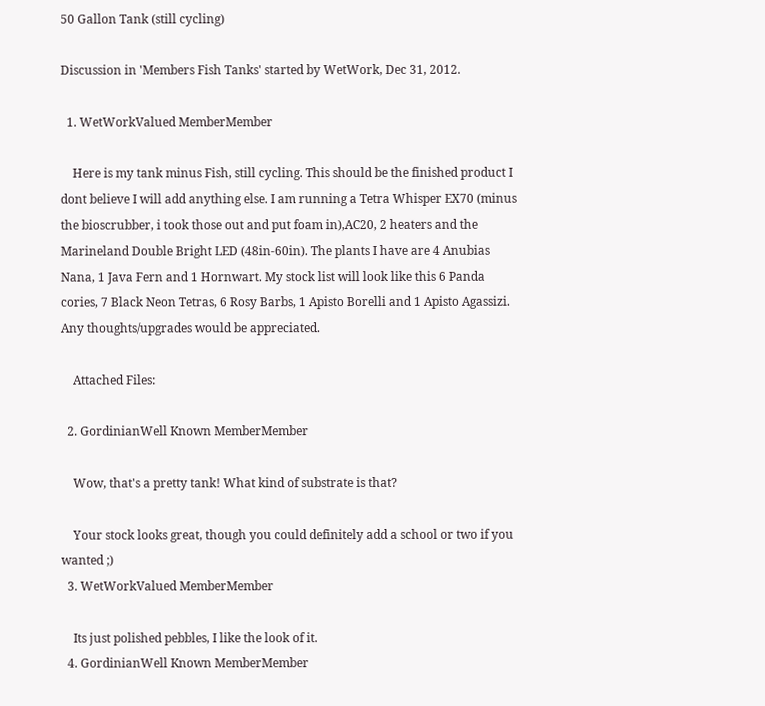50 Gallon Tank (still cycling)

Discussion in 'Members Fish Tanks' started by WetWork, Dec 31, 2012.

  1. WetWorkValued MemberMember

    Here is my tank minus Fish, still cycling. This should be the finished product I dont believe I will add anything else. I am running a Tetra Whisper EX70 (minus the bioscrubber, i took those out and put foam in),AC20, 2 heaters and the Marineland Double Bright LED (48in-60in). The plants I have are 4 Anubias Nana, 1 Java Fern and 1 Hornwart. My stock list will look like this 6 Panda cories, 7 Black Neon Tetras, 6 Rosy Barbs, 1 Apisto Borelli and 1 Apisto Agassizi. Any thoughts/upgrades would be appreciated.

    Attached Files:

  2. GordinianWell Known MemberMember

    Wow, that's a pretty tank! What kind of substrate is that?

    Your stock looks great, though you could definitely add a school or two if you wanted ;)
  3. WetWorkValued MemberMember

    Its just polished pebbles, I like the look of it.
  4. GordinianWell Known MemberMember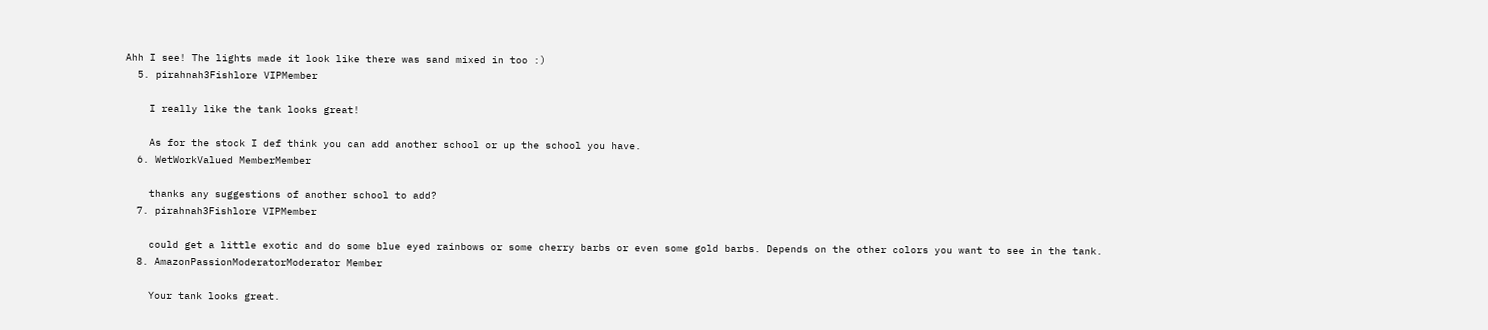Ahh I see! The lights made it look like there was sand mixed in too :)
  5. pirahnah3Fishlore VIPMember

    I really like the tank looks great!

    As for the stock I def think you can add another school or up the school you have.
  6. WetWorkValued MemberMember

    thanks any suggestions of another school to add?
  7. pirahnah3Fishlore VIPMember

    could get a little exotic and do some blue eyed rainbows or some cherry barbs or even some gold barbs. Depends on the other colors you want to see in the tank.
  8. AmazonPassionModeratorModerator Member

    Your tank looks great.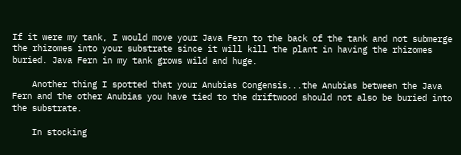If it were my tank, I would move your Java Fern to the back of the tank and not submerge the rhizomes into your substrate since it will kill the plant in having the rhizomes buried. Java Fern in my tank grows wild and huge.

    Another thing I spotted that your Anubias Congensis...the Anubias between the Java Fern and the other Anubias you have tied to the driftwood should not also be buried into the substrate.

    In stocking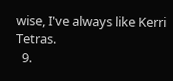wise, I've always like Kerri Tetras.
  9.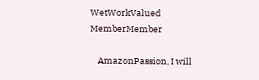WetWorkValued MemberMember

    AmazonPassion, I will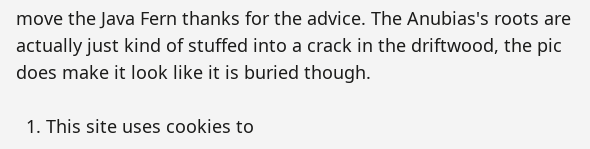move the Java Fern thanks for the advice. The Anubias's roots are actually just kind of stuffed into a crack in the driftwood, the pic does make it look like it is buried though.

  1. This site uses cookies to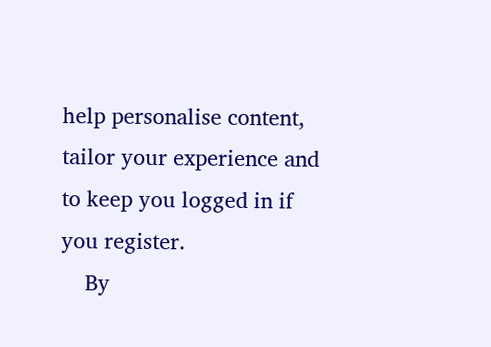help personalise content, tailor your experience and to keep you logged in if you register.
    By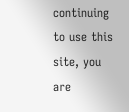continuing to use this site, you are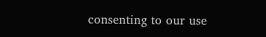consenting to our use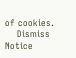of cookies.
    Dismiss Notice